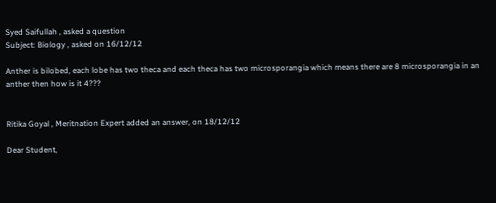Syed Saifullah , asked a question
Subject: Biology , asked on 16/12/12

Anther is bilobed, each lobe has two theca and each theca has two microsporangia which means there are 8 microsporangia in an anther then how is it 4???


Ritika Goyal , Meritnation Expert added an answer, on 18/12/12

Dear Student,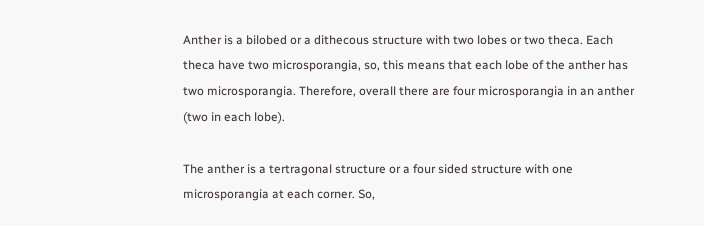Anther is a bilobed or a dithecous structure with two lobes or two theca. Each theca have two microsporangia, so, this means that each lobe of the anther has two microsporangia. Therefore, overall there are four microsporangia in an anther (two in each lobe).

The anther is a tertragonal structure or a four sided structure with one microsporangia at each corner. So,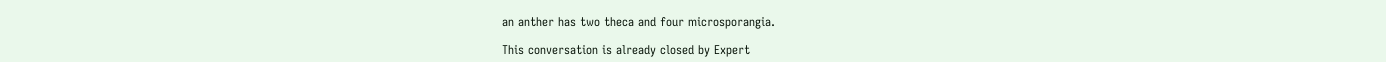an anther has two theca and four microsporangia.

This conversation is already closed by Expert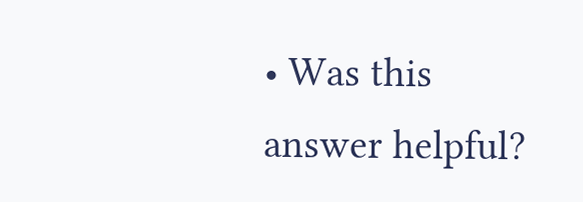• Was this answer helpful?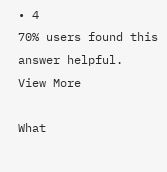• 4
70% users found this answer helpful.
View More

What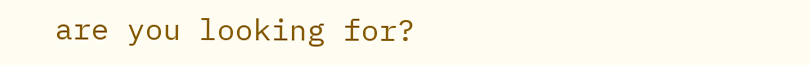are you looking for?